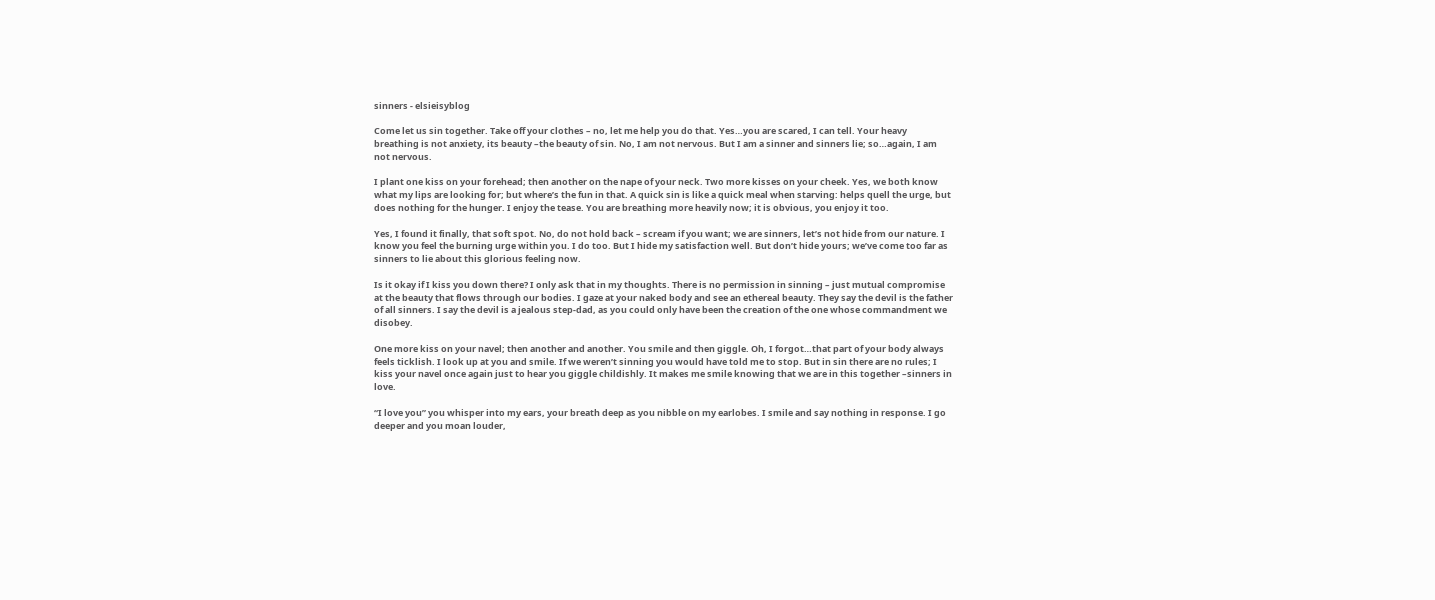sinners - elsieisyblog

Come let us sin together. Take off your clothes – no, let me help you do that. Yes…you are scared, I can tell. Your heavy breathing is not anxiety, its beauty –the beauty of sin. No, I am not nervous. But I am a sinner and sinners lie; so…again, I am not nervous.

I plant one kiss on your forehead; then another on the nape of your neck. Two more kisses on your cheek. Yes, we both know what my lips are looking for; but where’s the fun in that. A quick sin is like a quick meal when starving: helps quell the urge, but does nothing for the hunger. I enjoy the tease. You are breathing more heavily now; it is obvious, you enjoy it too.

Yes, I found it finally, that soft spot. No, do not hold back – scream if you want; we are sinners, let’s not hide from our nature. I know you feel the burning urge within you. I do too. But I hide my satisfaction well. But don’t hide yours; we’ve come too far as sinners to lie about this glorious feeling now.

Is it okay if I kiss you down there? I only ask that in my thoughts. There is no permission in sinning – just mutual compromise at the beauty that flows through our bodies. I gaze at your naked body and see an ethereal beauty. They say the devil is the father of all sinners. I say the devil is a jealous step-dad, as you could only have been the creation of the one whose commandment we disobey.

One more kiss on your navel; then another and another. You smile and then giggle. Oh, I forgot…that part of your body always feels ticklish. I look up at you and smile. If we weren’t sinning you would have told me to stop. But in sin there are no rules; I kiss your navel once again just to hear you giggle childishly. It makes me smile knowing that we are in this together –sinners in love.

“I love you” you whisper into my ears, your breath deep as you nibble on my earlobes. I smile and say nothing in response. I go deeper and you moan louder,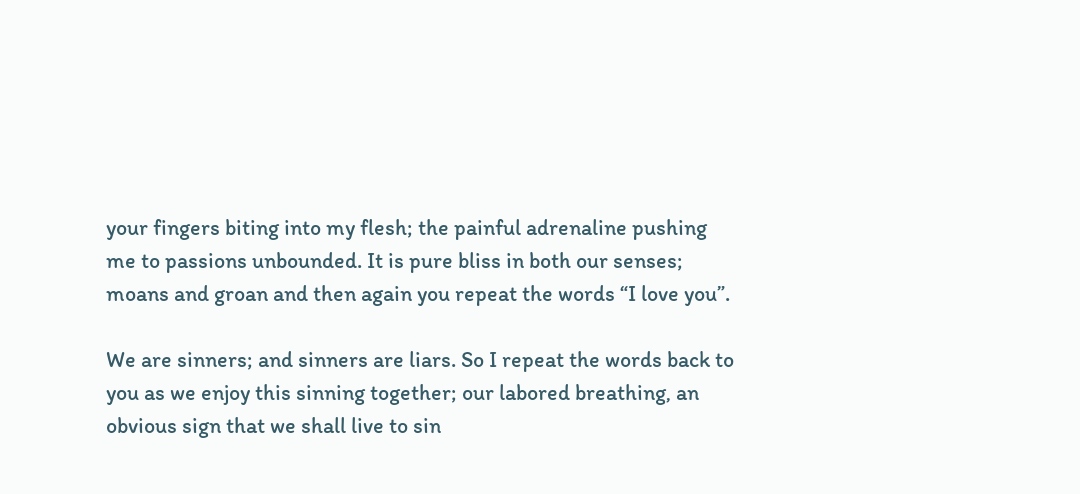your fingers biting into my flesh; the painful adrenaline pushing me to passions unbounded. It is pure bliss in both our senses; moans and groan and then again you repeat the words “I love you”.

We are sinners; and sinners are liars. So I repeat the words back to you as we enjoy this sinning together; our labored breathing, an obvious sign that we shall live to sin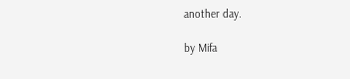another day.

by Mifa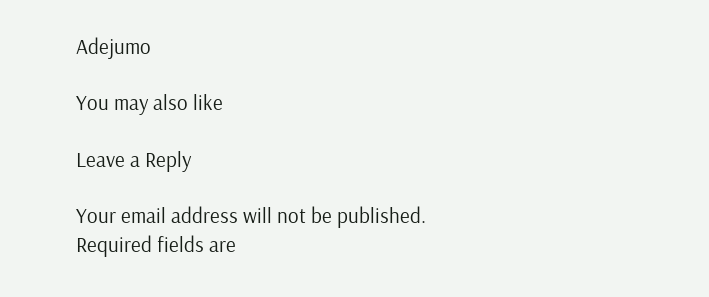Adejumo

You may also like

Leave a Reply

Your email address will not be published. Required fields are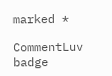marked *

CommentLuv badge